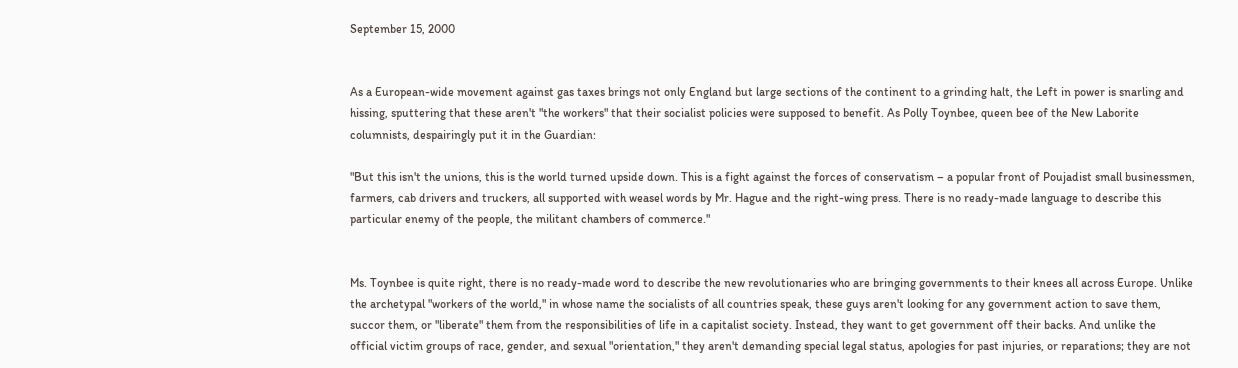September 15, 2000


As a European-wide movement against gas taxes brings not only England but large sections of the continent to a grinding halt, the Left in power is snarling and hissing, sputtering that these aren't "the workers" that their socialist policies were supposed to benefit. As Polly Toynbee, queen bee of the New Laborite columnists, despairingly put it in the Guardian:

"But this isn't the unions, this is the world turned upside down. This is a fight against the forces of conservatism – a popular front of Poujadist small businessmen, farmers, cab drivers and truckers, all supported with weasel words by Mr. Hague and the right-wing press. There is no ready-made language to describe this particular enemy of the people, the militant chambers of commerce."


Ms. Toynbee is quite right, there is no ready-made word to describe the new revolutionaries who are bringing governments to their knees all across Europe. Unlike the archetypal "workers of the world," in whose name the socialists of all countries speak, these guys aren't looking for any government action to save them, succor them, or "liberate" them from the responsibilities of life in a capitalist society. Instead, they want to get government off their backs. And unlike the official victim groups of race, gender, and sexual "orientation," they aren't demanding special legal status, apologies for past injuries, or reparations; they are not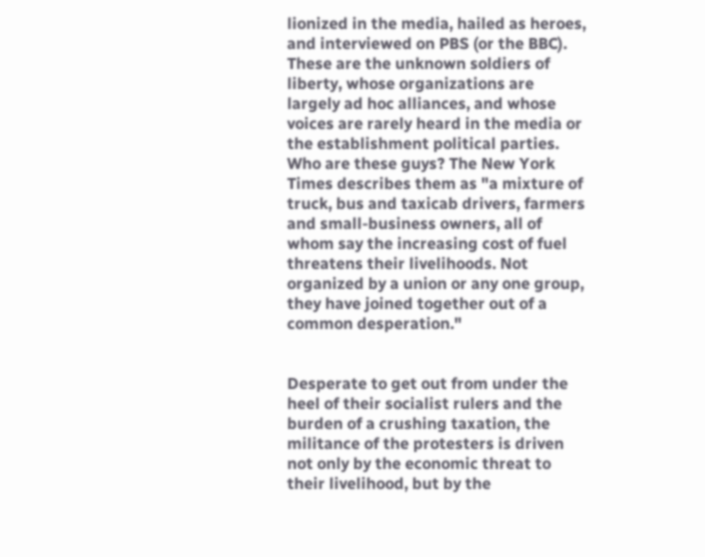lionized in the media, hailed as heroes, and interviewed on PBS (or the BBC). These are the unknown soldiers of liberty, whose organizations are largely ad hoc alliances, and whose voices are rarely heard in the media or the establishment political parties. Who are these guys? The New York Times describes them as "a mixture of truck, bus and taxicab drivers, farmers and small-business owners, all of whom say the increasing cost of fuel threatens their livelihoods. Not organized by a union or any one group, they have joined together out of a common desperation."


Desperate to get out from under the heel of their socialist rulers and the burden of a crushing taxation, the militance of the protesters is driven not only by the economic threat to their livelihood, but by the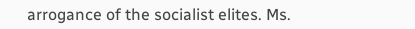arrogance of the socialist elites. Ms.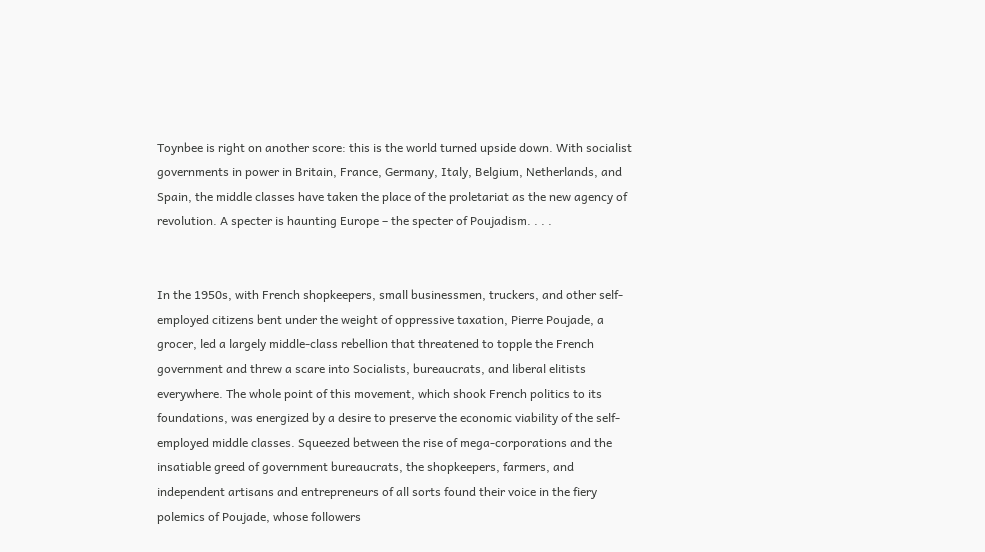Toynbee is right on another score: this is the world turned upside down. With socialist governments in power in Britain, France, Germany, Italy, Belgium, Netherlands, and Spain, the middle classes have taken the place of the proletariat as the new agency of revolution. A specter is haunting Europe – the specter of Poujadism. . . .


In the 1950s, with French shopkeepers, small businessmen, truckers, and other self-employed citizens bent under the weight of oppressive taxation, Pierre Poujade, a grocer, led a largely middle-class rebellion that threatened to topple the French government and threw a scare into Socialists, bureaucrats, and liberal elitists everywhere. The whole point of this movement, which shook French politics to its foundations, was energized by a desire to preserve the economic viability of the self-employed middle classes. Squeezed between the rise of mega-corporations and the insatiable greed of government bureaucrats, the shopkeepers, farmers, and independent artisans and entrepreneurs of all sorts found their voice in the fiery polemics of Poujade, whose followers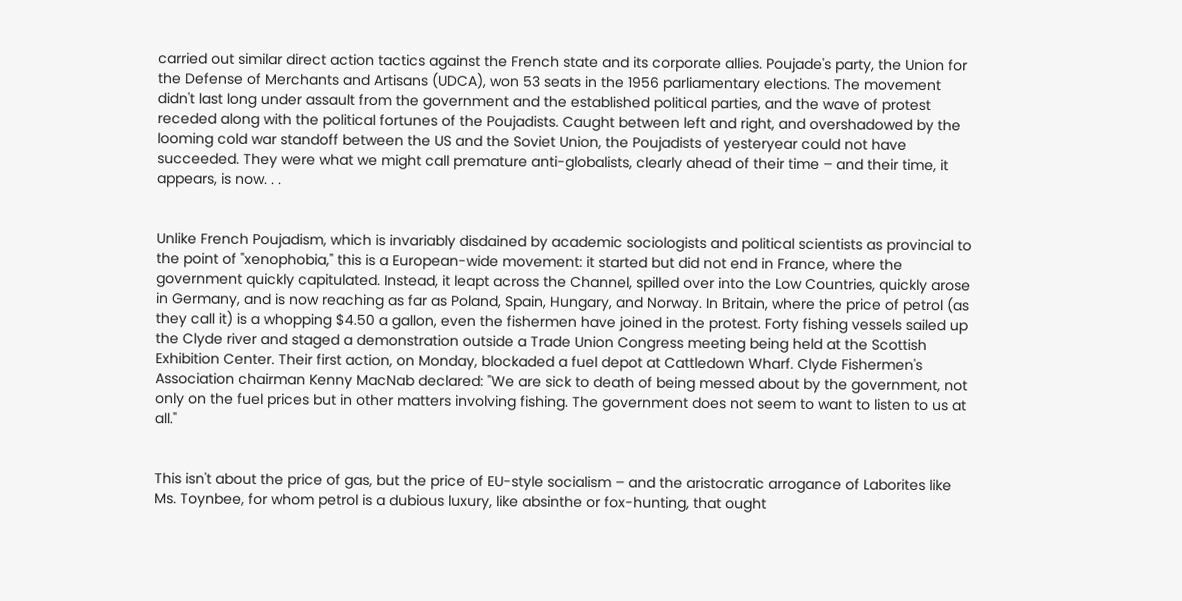carried out similar direct action tactics against the French state and its corporate allies. Poujade's party, the Union for the Defense of Merchants and Artisans (UDCA), won 53 seats in the 1956 parliamentary elections. The movement didn't last long under assault from the government and the established political parties, and the wave of protest receded along with the political fortunes of the Poujadists. Caught between left and right, and overshadowed by the looming cold war standoff between the US and the Soviet Union, the Poujadists of yesteryear could not have succeeded. They were what we might call premature anti-globalists, clearly ahead of their time – and their time, it appears, is now. . .


Unlike French Poujadism, which is invariably disdained by academic sociologists and political scientists as provincial to the point of "xenophobia," this is a European-wide movement: it started but did not end in France, where the government quickly capitulated. Instead, it leapt across the Channel, spilled over into the Low Countries, quickly arose in Germany, and is now reaching as far as Poland, Spain, Hungary, and Norway. In Britain, where the price of petrol (as they call it) is a whopping $4.50 a gallon, even the fishermen have joined in the protest. Forty fishing vessels sailed up the Clyde river and staged a demonstration outside a Trade Union Congress meeting being held at the Scottish Exhibition Center. Their first action, on Monday, blockaded a fuel depot at Cattledown Wharf. Clyde Fishermen's Association chairman Kenny MacNab declared: "We are sick to death of being messed about by the government, not only on the fuel prices but in other matters involving fishing. The government does not seem to want to listen to us at all."


This isn't about the price of gas, but the price of EU-style socialism – and the aristocratic arrogance of Laborites like Ms. Toynbee, for whom petrol is a dubious luxury, like absinthe or fox-hunting, that ought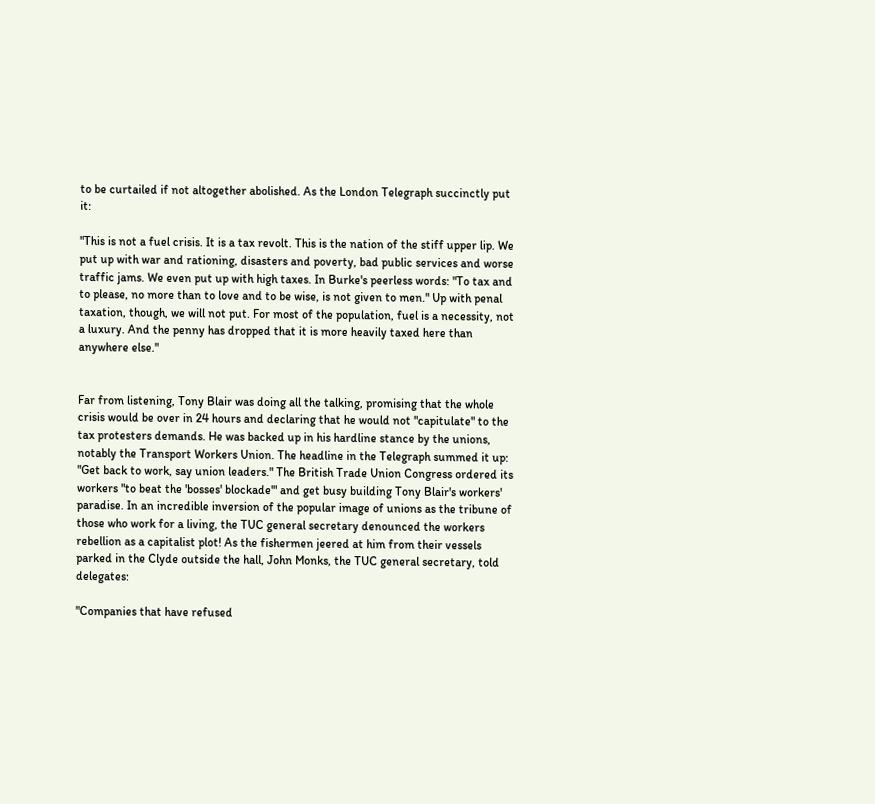to be curtailed if not altogether abolished. As the London Telegraph succinctly put it:

"This is not a fuel crisis. It is a tax revolt. This is the nation of the stiff upper lip. We put up with war and rationing, disasters and poverty, bad public services and worse traffic jams. We even put up with high taxes. In Burke's peerless words: "To tax and to please, no more than to love and to be wise, is not given to men." Up with penal taxation, though, we will not put. For most of the population, fuel is a necessity, not a luxury. And the penny has dropped that it is more heavily taxed here than anywhere else."


Far from listening, Tony Blair was doing all the talking, promising that the whole crisis would be over in 24 hours and declaring that he would not "capitulate" to the tax protesters demands. He was backed up in his hardline stance by the unions, notably the Transport Workers Union. The headline in the Telegraph summed it up: "Get back to work, say union leaders." The British Trade Union Congress ordered its workers "to beat the 'bosses' blockade'" and get busy building Tony Blair's workers' paradise. In an incredible inversion of the popular image of unions as the tribune of those who work for a living, the TUC general secretary denounced the workers rebellion as a capitalist plot! As the fishermen jeered at him from their vessels parked in the Clyde outside the hall, John Monks, the TUC general secretary, told delegates:

"Companies that have refused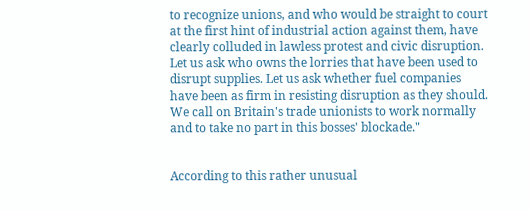to recognize unions, and who would be straight to court at the first hint of industrial action against them, have clearly colluded in lawless protest and civic disruption. Let us ask who owns the lorries that have been used to disrupt supplies. Let us ask whether fuel companies have been as firm in resisting disruption as they should. We call on Britain's trade unionists to work normally and to take no part in this bosses' blockade."


According to this rather unusual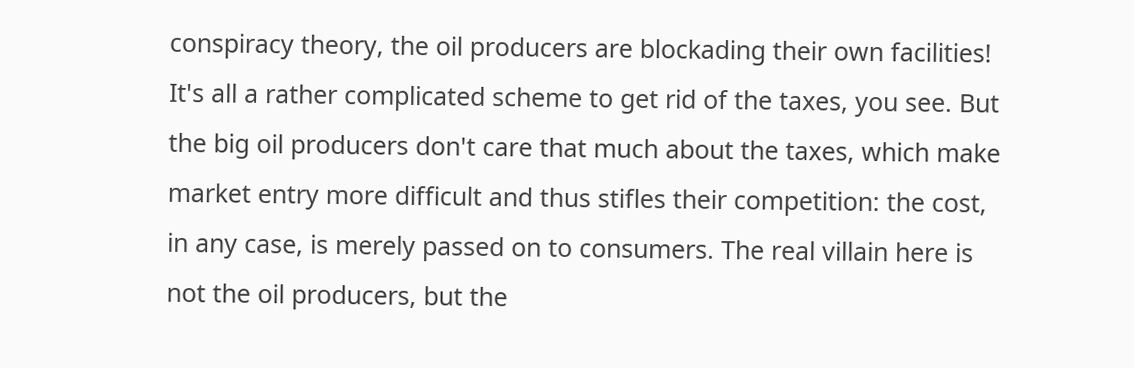conspiracy theory, the oil producers are blockading their own facilities! It's all a rather complicated scheme to get rid of the taxes, you see. But the big oil producers don't care that much about the taxes, which make market entry more difficult and thus stifles their competition: the cost, in any case, is merely passed on to consumers. The real villain here is not the oil producers, but the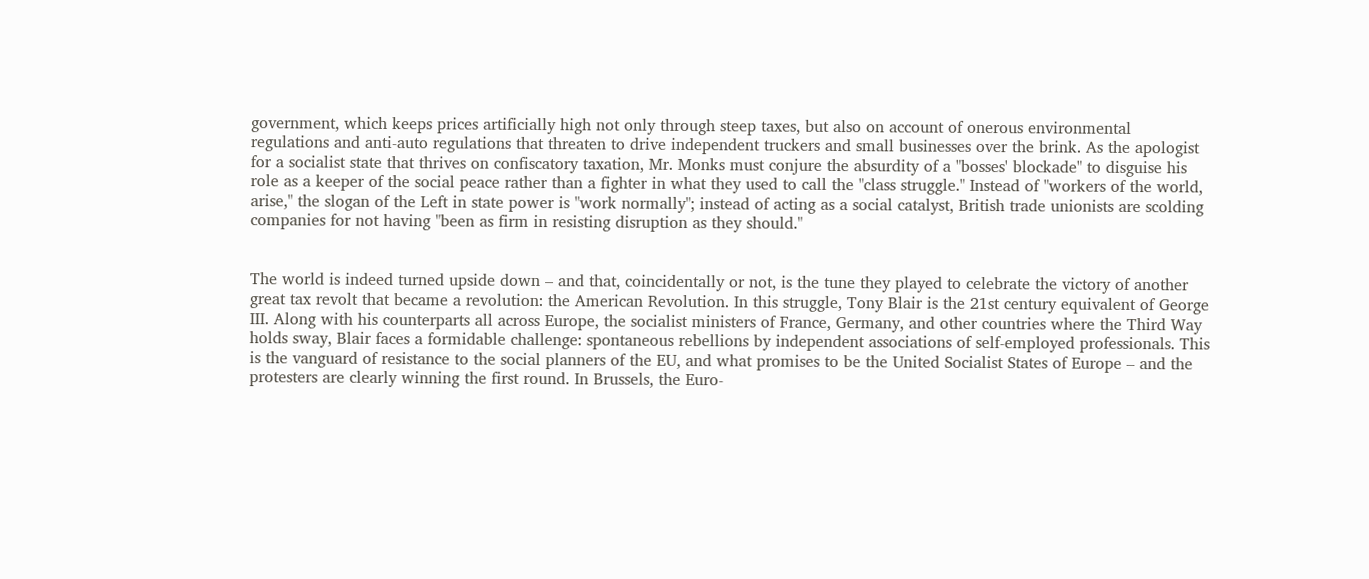government, which keeps prices artificially high not only through steep taxes, but also on account of onerous environmental regulations and anti-auto regulations that threaten to drive independent truckers and small businesses over the brink. As the apologist for a socialist state that thrives on confiscatory taxation, Mr. Monks must conjure the absurdity of a "bosses' blockade" to disguise his role as a keeper of the social peace rather than a fighter in what they used to call the "class struggle." Instead of "workers of the world, arise," the slogan of the Left in state power is "work normally"; instead of acting as a social catalyst, British trade unionists are scolding companies for not having "been as firm in resisting disruption as they should."


The world is indeed turned upside down – and that, coincidentally or not, is the tune they played to celebrate the victory of another great tax revolt that became a revolution: the American Revolution. In this struggle, Tony Blair is the 21st century equivalent of George III. Along with his counterparts all across Europe, the socialist ministers of France, Germany, and other countries where the Third Way holds sway, Blair faces a formidable challenge: spontaneous rebellions by independent associations of self-employed professionals. This is the vanguard of resistance to the social planners of the EU, and what promises to be the United Socialist States of Europe – and the protesters are clearly winning the first round. In Brussels, the Euro-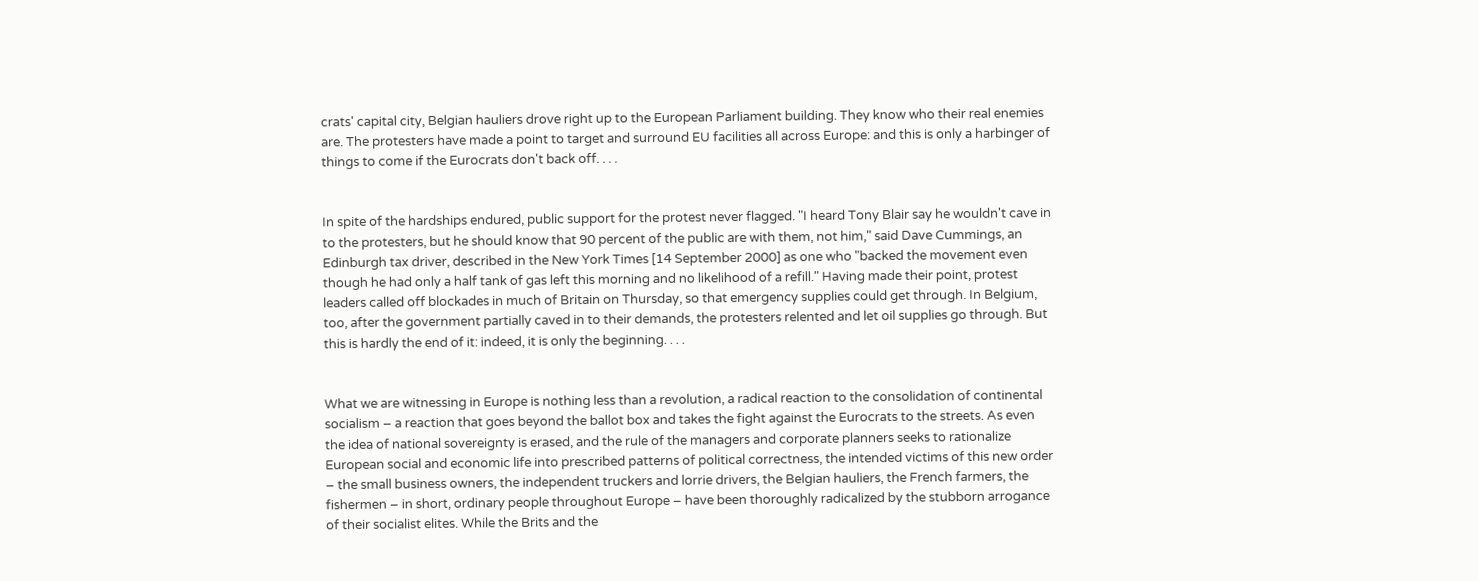crats' capital city, Belgian hauliers drove right up to the European Parliament building. They know who their real enemies are. The protesters have made a point to target and surround EU facilities all across Europe: and this is only a harbinger of things to come if the Eurocrats don't back off. . . .


In spite of the hardships endured, public support for the protest never flagged. "I heard Tony Blair say he wouldn't cave in to the protesters, but he should know that 90 percent of the public are with them, not him," said Dave Cummings, an Edinburgh tax driver, described in the New York Times [14 September 2000] as one who "backed the movement even though he had only a half tank of gas left this morning and no likelihood of a refill." Having made their point, protest leaders called off blockades in much of Britain on Thursday, so that emergency supplies could get through. In Belgium, too, after the government partially caved in to their demands, the protesters relented and let oil supplies go through. But this is hardly the end of it: indeed, it is only the beginning. . . .


What we are witnessing in Europe is nothing less than a revolution, a radical reaction to the consolidation of continental socialism – a reaction that goes beyond the ballot box and takes the fight against the Eurocrats to the streets. As even the idea of national sovereignty is erased, and the rule of the managers and corporate planners seeks to rationalize European social and economic life into prescribed patterns of political correctness, the intended victims of this new order – the small business owners, the independent truckers and lorrie drivers, the Belgian hauliers, the French farmers, the fishermen – in short, ordinary people throughout Europe – have been thoroughly radicalized by the stubborn arrogance of their socialist elites. While the Brits and the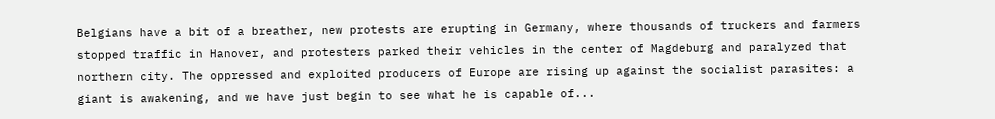Belgians have a bit of a breather, new protests are erupting in Germany, where thousands of truckers and farmers stopped traffic in Hanover, and protesters parked their vehicles in the center of Magdeburg and paralyzed that northern city. The oppressed and exploited producers of Europe are rising up against the socialist parasites: a giant is awakening, and we have just begin to see what he is capable of...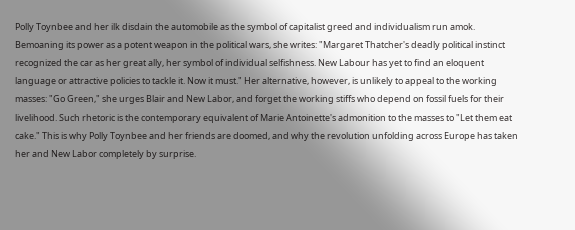Polly Toynbee and her ilk disdain the automobile as the symbol of capitalist greed and individualism run amok. Bemoaning its power as a potent weapon in the political wars, she writes: "Margaret Thatcher's deadly political instinct recognized the car as her great ally, her symbol of individual selfishness. New Labour has yet to find an eloquent language or attractive policies to tackle it. Now it must." Her alternative, however, is unlikely to appeal to the working masses: "Go Green," she urges Blair and New Labor, and forget the working stiffs who depend on fossil fuels for their livelihood. Such rhetoric is the contemporary equivalent of Marie Antoinette's admonition to the masses to "Let them eat cake." This is why Polly Toynbee and her friends are doomed, and why the revolution unfolding across Europe has taken her and New Labor completely by surprise.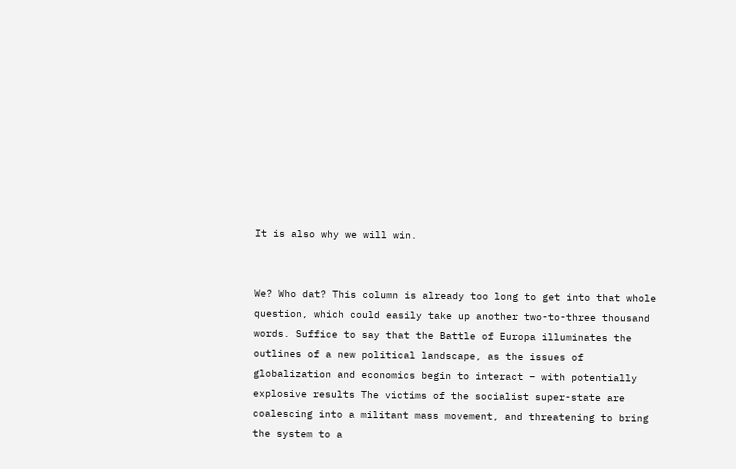It is also why we will win.


We? Who dat? This column is already too long to get into that whole question, which could easily take up another two-to-three thousand words. Suffice to say that the Battle of Europa illuminates the outlines of a new political landscape, as the issues of globalization and economics begin to interact – with potentially explosive results The victims of the socialist super-state are coalescing into a militant mass movement, and threatening to bring the system to a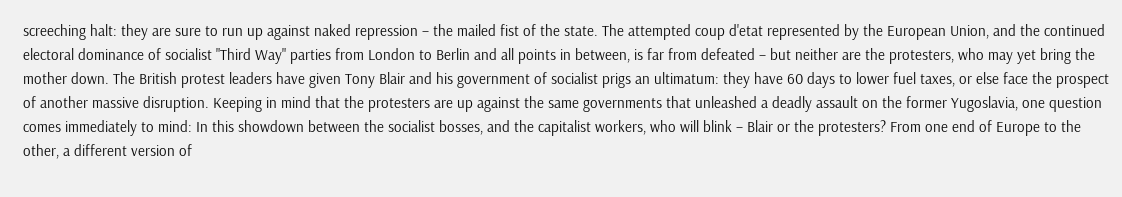screeching halt: they are sure to run up against naked repression – the mailed fist of the state. The attempted coup d'etat represented by the European Union, and the continued electoral dominance of socialist "Third Way" parties from London to Berlin and all points in between, is far from defeated – but neither are the protesters, who may yet bring the mother down. The British protest leaders have given Tony Blair and his government of socialist prigs an ultimatum: they have 60 days to lower fuel taxes, or else face the prospect of another massive disruption. Keeping in mind that the protesters are up against the same governments that unleashed a deadly assault on the former Yugoslavia, one question comes immediately to mind: In this showdown between the socialist bosses, and the capitalist workers, who will blink – Blair or the protesters? From one end of Europe to the other, a different version of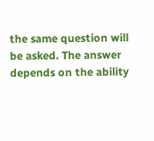the same question will be asked. The answer depends on the ability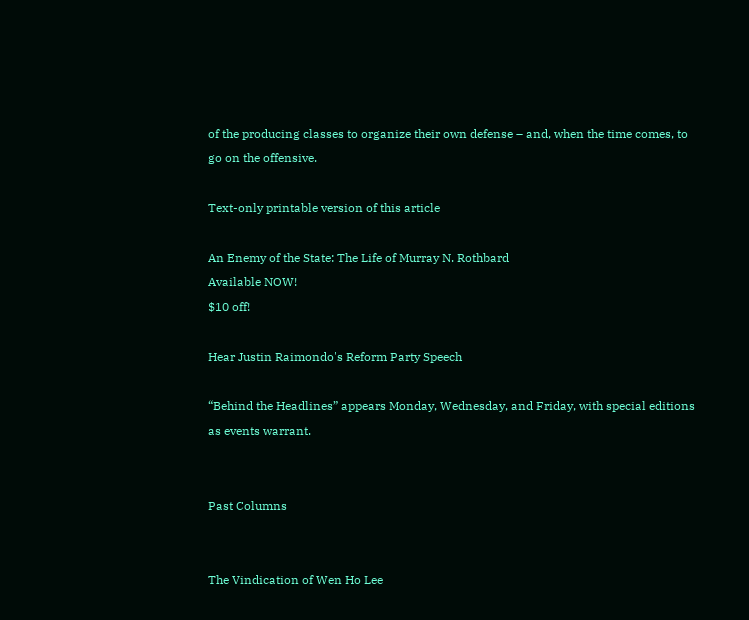of the producing classes to organize their own defense – and, when the time comes, to go on the offensive.

Text-only printable version of this article

An Enemy of the State: The Life of Murray N. Rothbard
Available NOW!
$10 off!

Hear Justin Raimondo's Reform Party Speech

“Behind the Headlines” appears Monday, Wednesday, and Friday, with special editions as events warrant.


Past Columns


The Vindication of Wen Ho Lee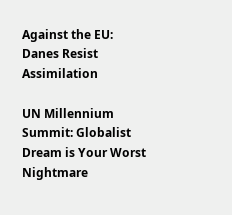Against the EU: Danes Resist Assimilation

UN Millennium Summit: Globalist Dream is Your Worst Nightmare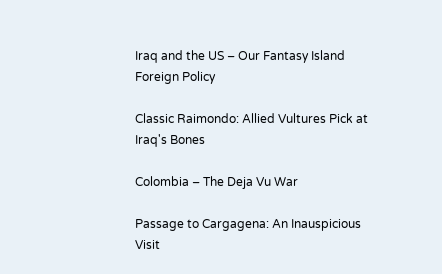Iraq and the US – Our Fantasy Island Foreign Policy

Classic Raimondo: Allied Vultures Pick at Iraq's Bones

Colombia – The Deja Vu War

Passage to Cargagena: An Inauspicious Visit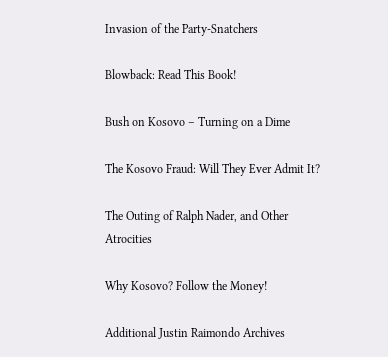Invasion of the Party-Snatchers

Blowback: Read This Book!

Bush on Kosovo – Turning on a Dime

The Kosovo Fraud: Will They Ever Admit It?

The Outing of Ralph Nader, and Other Atrocities

Why Kosovo? Follow the Money!

Additional Justin Raimondo Archives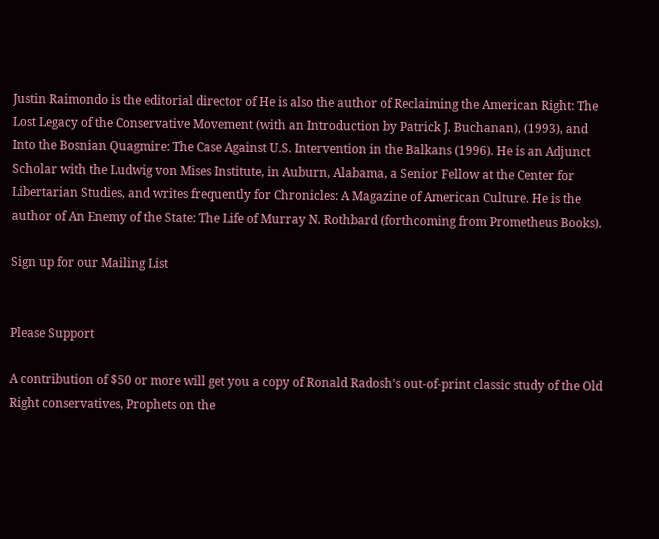Justin Raimondo is the editorial director of He is also the author of Reclaiming the American Right: The Lost Legacy of the Conservative Movement (with an Introduction by Patrick J. Buchanan), (1993), and Into the Bosnian Quagmire: The Case Against U.S. Intervention in the Balkans (1996). He is an Adjunct Scholar with the Ludwig von Mises Institute, in Auburn, Alabama, a Senior Fellow at the Center for Libertarian Studies, and writes frequently for Chronicles: A Magazine of American Culture. He is the author of An Enemy of the State: The Life of Murray N. Rothbard (forthcoming from Prometheus Books).

Sign up for our Mailing List


Please Support

A contribution of $50 or more will get you a copy of Ronald Radosh's out-of-print classic study of the Old Right conservatives, Prophets on the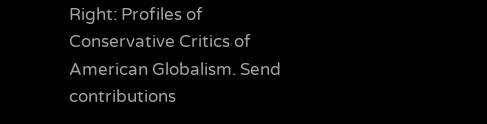Right: Profiles of Conservative Critics of American Globalism. Send contributions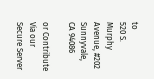to
520 S. Murphy Avenue, #202
Sunnyvale, CA 94086

or Contribute Via our Secure Server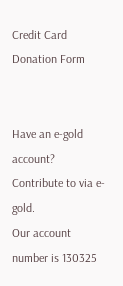Credit Card Donation Form


Have an e-gold account?
Contribute to via e-gold.
Our account number is 130325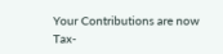Your Contributions are now Tax-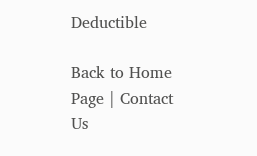Deductible

Back to Home Page | Contact Us